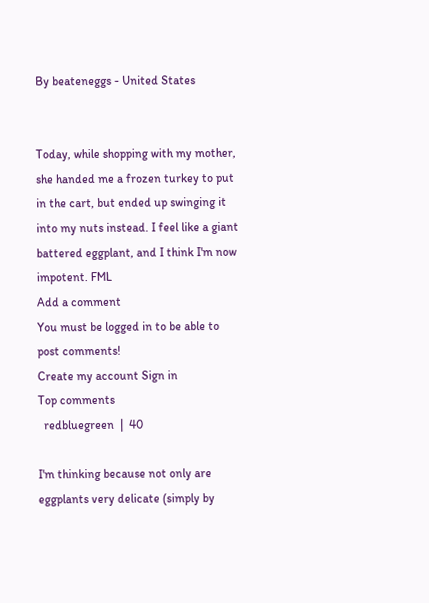By beateneggs - United States


Today, while shopping with my mother, she handed me a frozen turkey to put in the cart, but ended up swinging it into my nuts instead. I feel like a giant battered eggplant, and I think I'm now impotent. FML
Add a comment
You must be logged in to be able to post comments!
Create my account Sign in
Top comments
  redbluegreen  |  40

I'm thinking because not only are eggplants very delicate (simply by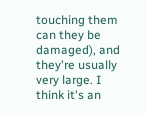touching them can they be damaged), and they're usually very large. I think it's an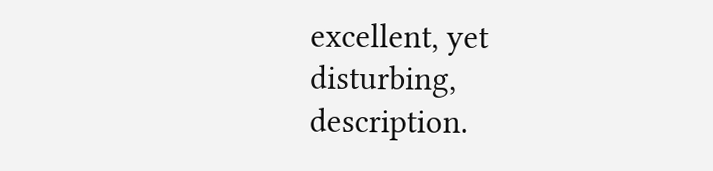excellent, yet disturbing, description.